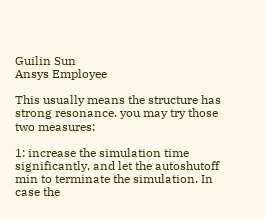Guilin Sun
Ansys Employee

This usually means the structure has strong resonance. you may try those two measures:

1: increase the simulation time significantly, and let the autoshutoff min to terminate the simulation. In case the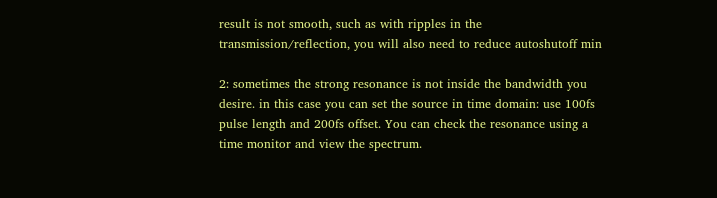result is not smooth, such as with ripples in the transmission/reflection, you will also need to reduce autoshutoff min

2: sometimes the strong resonance is not inside the bandwidth you desire. in this case you can set the source in time domain: use 100fs pulse length and 200fs offset. You can check the resonance using a time monitor and view the spectrum.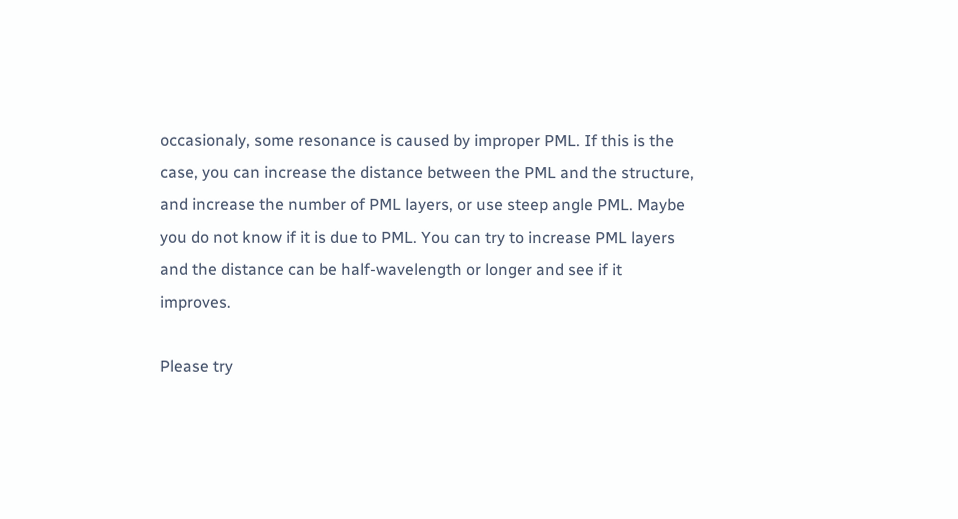occasionaly, some resonance is caused by improper PML. If this is the case, you can increase the distance between the PML and the structure, and increase the number of PML layers, or use steep angle PML. Maybe you do not know if it is due to PML. You can try to increase PML layers and the distance can be half-wavelength or longer and see if it improves.

Please try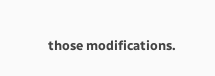those modifications.